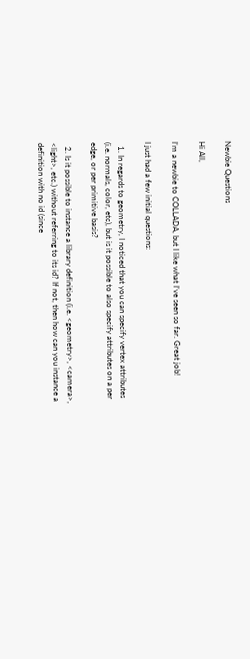Newbie Questions

Hi All,

I’m a newbie to COLLADA, but I like what I’ve seen so far. Great job!

I just had a few initial questions:

  1. In regards to geometry, I noticed that you can specify vertex attributes (i.e. normals, color, etc), but is it possible to also specify attributes on a per edge, or per primitive basis?

  2. Is it possible to instance a library definition (i.e. <geometry>, <camera>, <light>, etc.) without referring to its id? If not, then how can you instance a definition with no id (since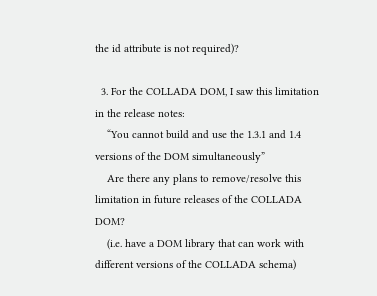the id attribute is not required)?

  3. For the COLLADA DOM, I saw this limitation in the release notes:
    “You cannot build and use the 1.3.1 and 1.4 versions of the DOM simultaneously”
    Are there any plans to remove/resolve this limitation in future releases of the COLLADA DOM?
    (i.e. have a DOM library that can work with different versions of the COLLADA schema)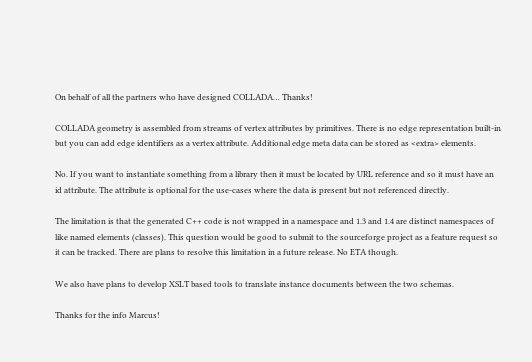On behalf of all the partners who have designed COLLADA… Thanks!

COLLADA geometry is assembled from streams of vertex attributes by primitives. There is no edge representation built-in but you can add edge identifiers as a vertex attribute. Additional edge meta data can be stored as <extra> elements.

No. If you want to instantiate something from a library then it must be located by URL reference and so it must have an id attribute. The attribute is optional for the use-cases where the data is present but not referenced directly.

The limitation is that the generated C++ code is not wrapped in a namespace and 1.3 and 1.4 are distinct namespaces of like named elements (classes). This question would be good to submit to the sourceforge project as a feature request so it can be tracked. There are plans to resolve this limitation in a future release. No ETA though.

We also have plans to develop XSLT based tools to translate instance documents between the two schemas.

Thanks for the info Marcus!